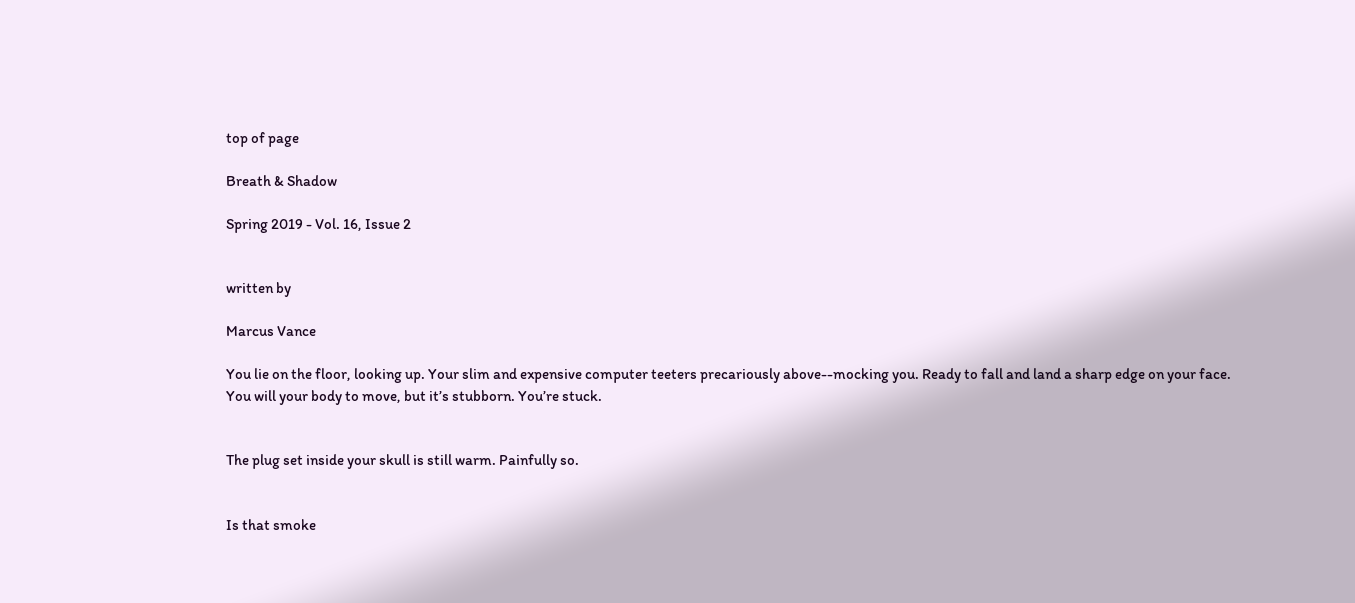top of page

Breath & Shadow

Spring 2019 - Vol. 16, Issue 2


written by

Marcus Vance

You lie on the floor, looking up. Your slim and expensive computer teeters precariously above--mocking you. Ready to fall and land a sharp edge on your face. You will your body to move, but it’s stubborn. You’re stuck.


The plug set inside your skull is still warm. Painfully so.


Is that smoke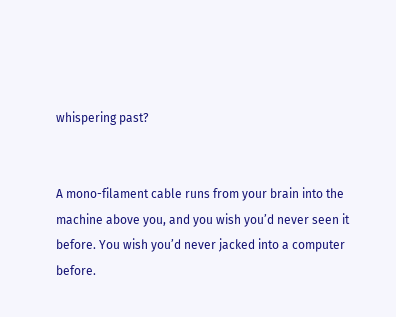whispering past?


A mono-filament cable runs from your brain into the machine above you, and you wish you’d never seen it before. You wish you’d never jacked into a computer before.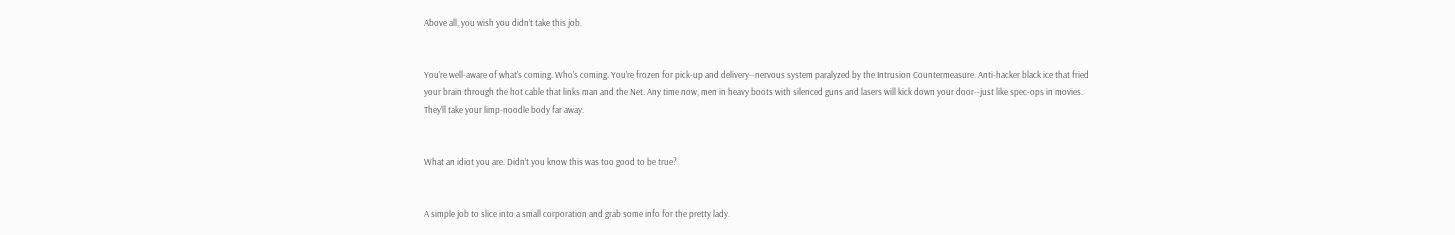Above all, you wish you didn’t take this job.


You’re well-aware of what’s coming. Who’s coming. You’re frozen for pick-up and delivery--nervous system paralyzed by the Intrusion Countermeasure. Anti-hacker black ice that fried your brain through the hot cable that links man and the Net. Any time now, men in heavy boots with silenced guns and lasers will kick down your door--just like spec-ops in movies. They’ll take your limp-noodle body far away.


What an idiot you are. Didn’t you know this was too good to be true?


A simple job to slice into a small corporation and grab some info for the pretty lady.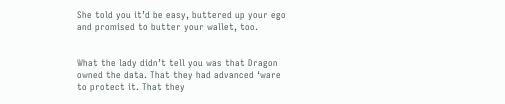She told you it’d be easy, buttered up your ego and promised to butter your wallet, too.


What the lady didn’t tell you was that Dragon owned the data. That they had advanced ‘ware to protect it. That they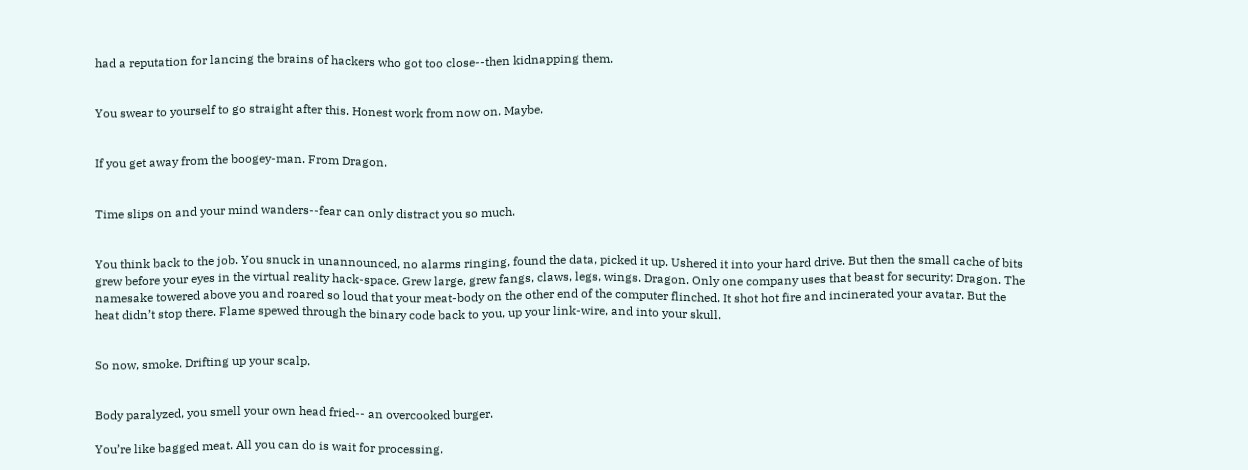had a reputation for lancing the brains of hackers who got too close--then kidnapping them.


You swear to yourself to go straight after this. Honest work from now on. Maybe.


If you get away from the boogey-man. From Dragon.


Time slips on and your mind wanders--fear can only distract you so much.


You think back to the job. You snuck in unannounced, no alarms ringing, found the data, picked it up. Ushered it into your hard drive. But then the small cache of bits grew before your eyes in the virtual reality hack-space. Grew large, grew fangs, claws, legs, wings. Dragon. Only one company uses that beast for security: Dragon. The namesake towered above you and roared so loud that your meat-body on the other end of the computer flinched. It shot hot fire and incinerated your avatar. But the heat didn’t stop there. Flame spewed through the binary code back to you, up your link-wire, and into your skull.


So now, smoke. Drifting up your scalp.


Body paralyzed, you smell your own head fried-- an overcooked burger.

You’re like bagged meat. All you can do is wait for processing.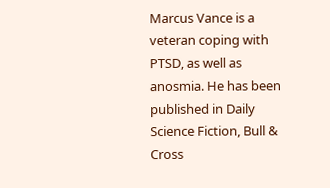Marcus Vance is a veteran coping with PTSD, as well as anosmia. He has been published in Daily Science Fiction, Bull & Cross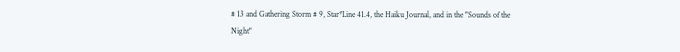# 13 and Gathering Storm # 9, Star*Line 41.4, the Haiku Journal, and in the "Sounds of the Night"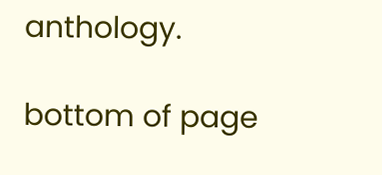anthology.

bottom of page